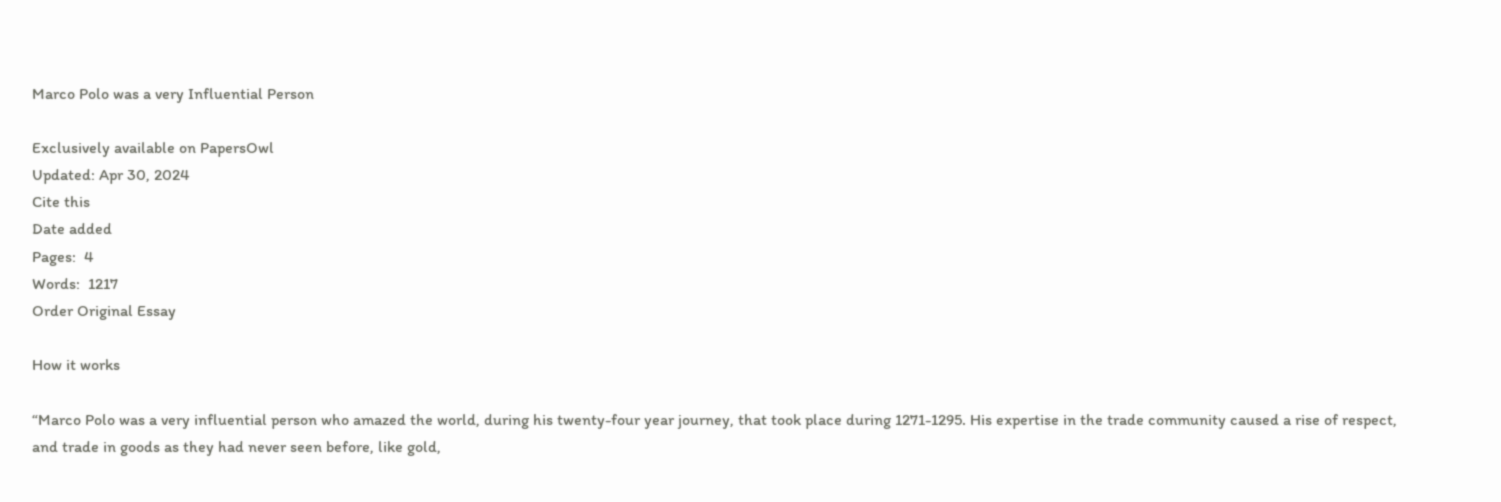Marco Polo was a very Influential Person

Exclusively available on PapersOwl
Updated: Apr 30, 2024
Cite this
Date added
Pages:  4
Words:  1217
Order Original Essay

How it works

“Marco Polo was a very influential person who amazed the world, during his twenty-four year journey, that took place during 1271-1295. His expertise in the trade community caused a rise of respect, and trade in goods as they had never seen before, like gold,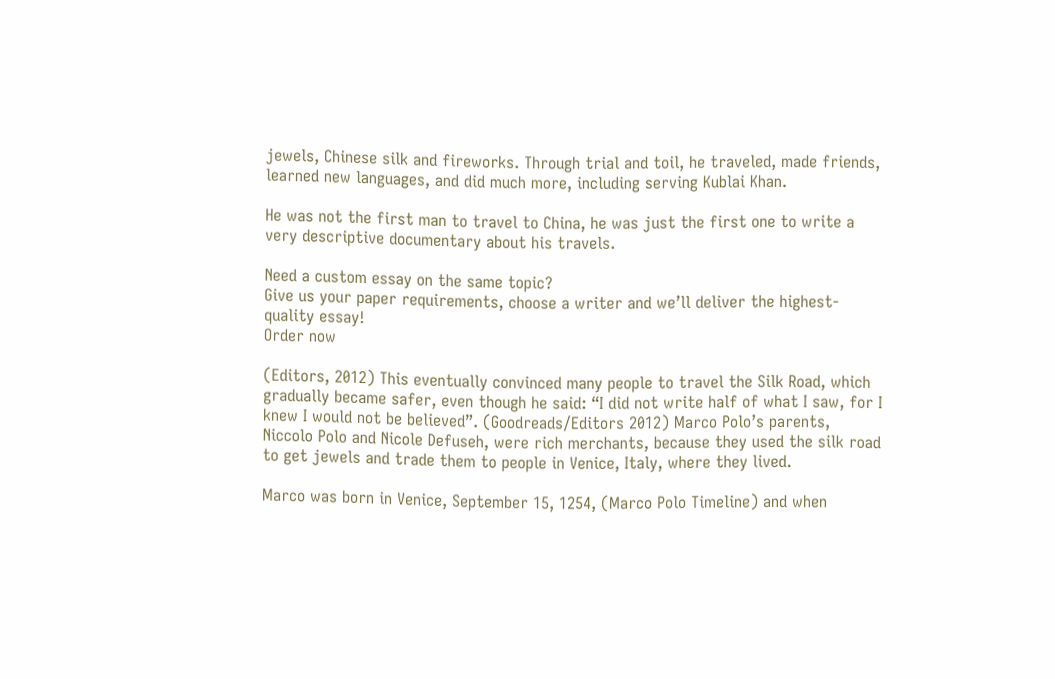jewels, Chinese silk and fireworks. Through trial and toil, he traveled, made friends, learned new languages, and did much more, including serving Kublai Khan.

He was not the first man to travel to China, he was just the first one to write a very descriptive documentary about his travels.

Need a custom essay on the same topic?
Give us your paper requirements, choose a writer and we’ll deliver the highest-quality essay!
Order now

(Editors, 2012) This eventually convinced many people to travel the Silk Road, which gradually became safer, even though he said: “I did not write half of what I saw, for I knew I would not be believed”. (Goodreads/Editors 2012) Marco Polo’s parents, Niccolo Polo and Nicole Defuseh, were rich merchants, because they used the silk road to get jewels and trade them to people in Venice, Italy, where they lived.

Marco was born in Venice, September 15, 1254, (Marco Polo Timeline) and when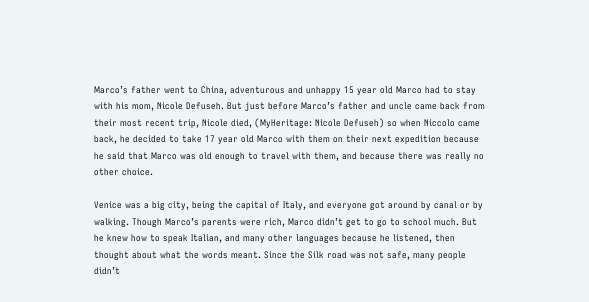Marco’s father went to China, adventurous and unhappy 15 year old Marco had to stay with his mom, Nicole Defuseh. But just before Marco’s father and uncle came back from their most recent trip, Nicole died, (MyHeritage: Nicole Defuseh) so when Niccolo came back, he decided to take 17 year old Marco with them on their next expedition because he said that Marco was old enough to travel with them, and because there was really no other choice.

Venice was a big city, being the capital of Italy, and everyone got around by canal or by walking. Though Marco’s parents were rich, Marco didn’t get to go to school much. But he knew how to speak Italian, and many other languages because he listened, then thought about what the words meant. Since the Silk road was not safe, many people didn’t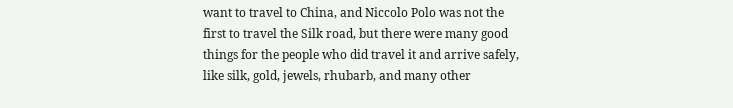want to travel to China, and Niccolo Polo was not the first to travel the Silk road, but there were many good things for the people who did travel it and arrive safely, like silk, gold, jewels, rhubarb, and many other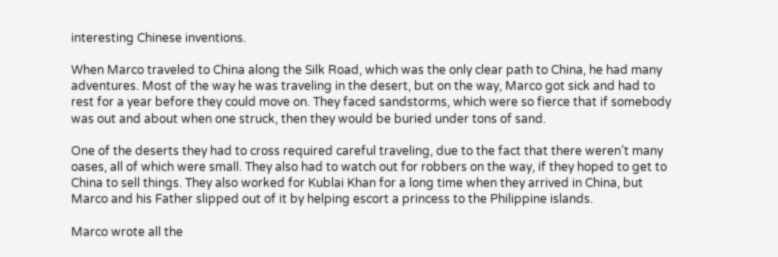interesting Chinese inventions.

When Marco traveled to China along the Silk Road, which was the only clear path to China, he had many adventures. Most of the way he was traveling in the desert, but on the way, Marco got sick and had to rest for a year before they could move on. They faced sandstorms, which were so fierce that if somebody was out and about when one struck, then they would be buried under tons of sand.

One of the deserts they had to cross required careful traveling, due to the fact that there weren’t many oases, all of which were small. They also had to watch out for robbers on the way, if they hoped to get to China to sell things. They also worked for Kublai Khan for a long time when they arrived in China, but Marco and his Father slipped out of it by helping escort a princess to the Philippine islands.

Marco wrote all the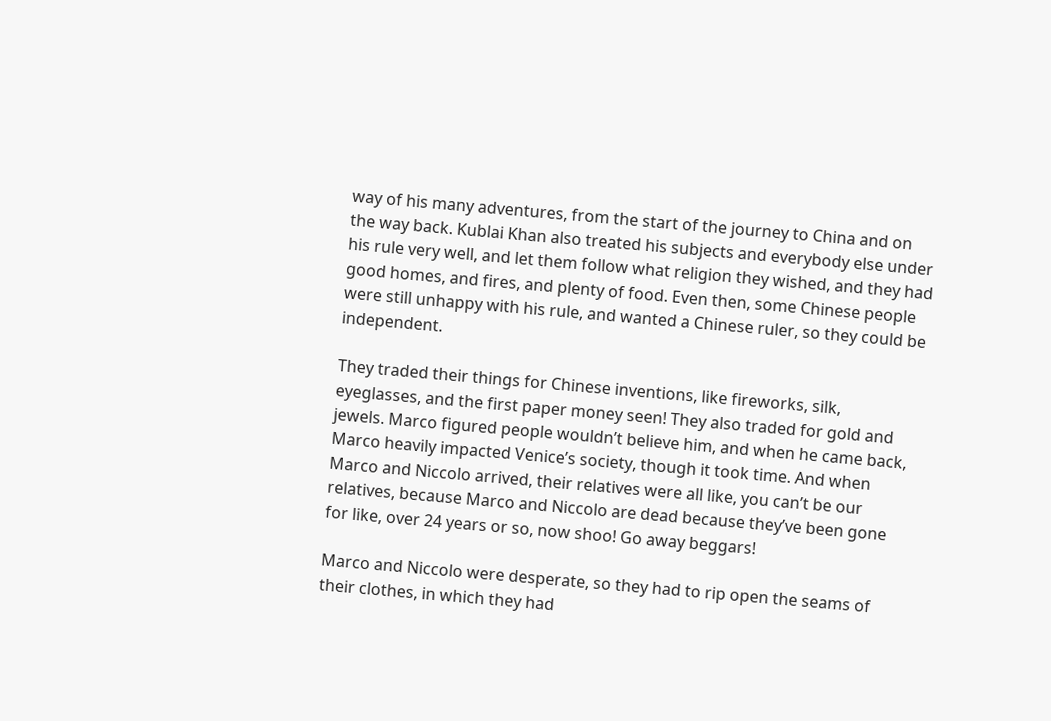way of his many adventures, from the start of the journey to China and on the way back. Kublai Khan also treated his subjects and everybody else under his rule very well, and let them follow what religion they wished, and they had good homes, and fires, and plenty of food. Even then, some Chinese people were still unhappy with his rule, and wanted a Chinese ruler, so they could be independent.

They traded their things for Chinese inventions, like fireworks, silk, eyeglasses, and the first paper money seen! They also traded for gold and jewels. Marco figured people wouldn’t believe him, and when he came back, Marco heavily impacted Venice’s society, though it took time. And when Marco and Niccolo arrived, their relatives were all like, you can’t be our relatives, because Marco and Niccolo are dead because they’ve been gone for like, over 24 years or so, now shoo! Go away beggars!

Marco and Niccolo were desperate, so they had to rip open the seams of their clothes, in which they had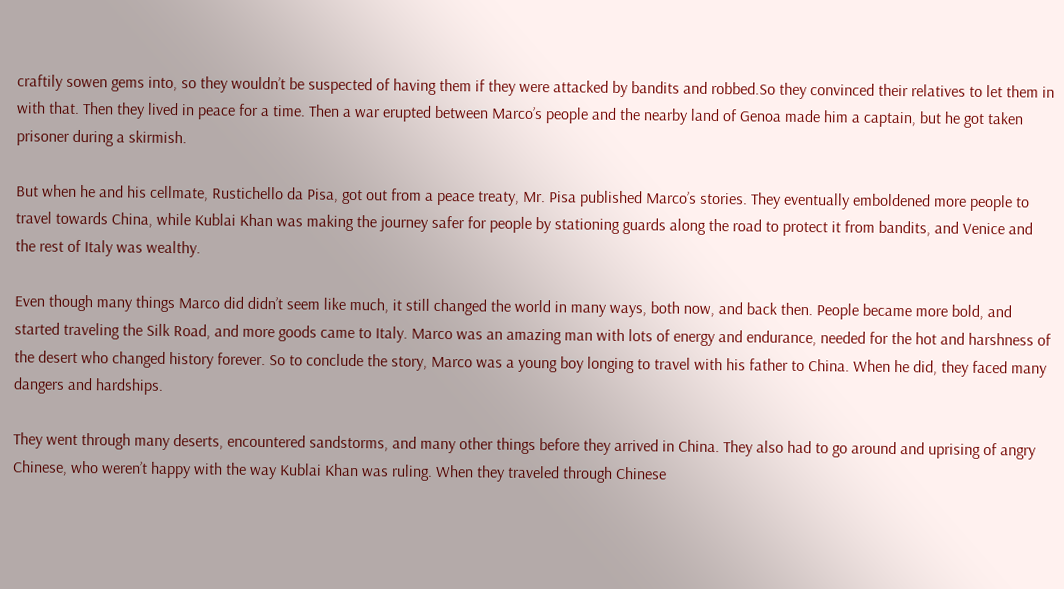craftily sowen gems into, so they wouldn’t be suspected of having them if they were attacked by bandits and robbed.So they convinced their relatives to let them in with that. Then they lived in peace for a time. Then a war erupted between Marco’s people and the nearby land of Genoa made him a captain, but he got taken prisoner during a skirmish.

But when he and his cellmate, Rustichello da Pisa, got out from a peace treaty, Mr. Pisa published Marco’s stories. They eventually emboldened more people to travel towards China, while Kublai Khan was making the journey safer for people by stationing guards along the road to protect it from bandits, and Venice and the rest of Italy was wealthy.

Even though many things Marco did didn’t seem like much, it still changed the world in many ways, both now, and back then. People became more bold, and started traveling the Silk Road, and more goods came to Italy. Marco was an amazing man with lots of energy and endurance, needed for the hot and harshness of the desert who changed history forever. So to conclude the story, Marco was a young boy longing to travel with his father to China. When he did, they faced many dangers and hardships.

They went through many deserts, encountered sandstorms, and many other things before they arrived in China. They also had to go around and uprising of angry Chinese, who weren’t happy with the way Kublai Khan was ruling. When they traveled through Chinese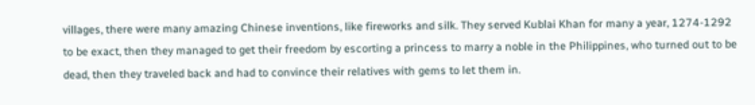villages, there were many amazing Chinese inventions, like fireworks and silk. They served Kublai Khan for many a year, 1274-1292 to be exact, then they managed to get their freedom by escorting a princess to marry a noble in the Philippines, who turned out to be dead, then they traveled back and had to convince their relatives with gems to let them in.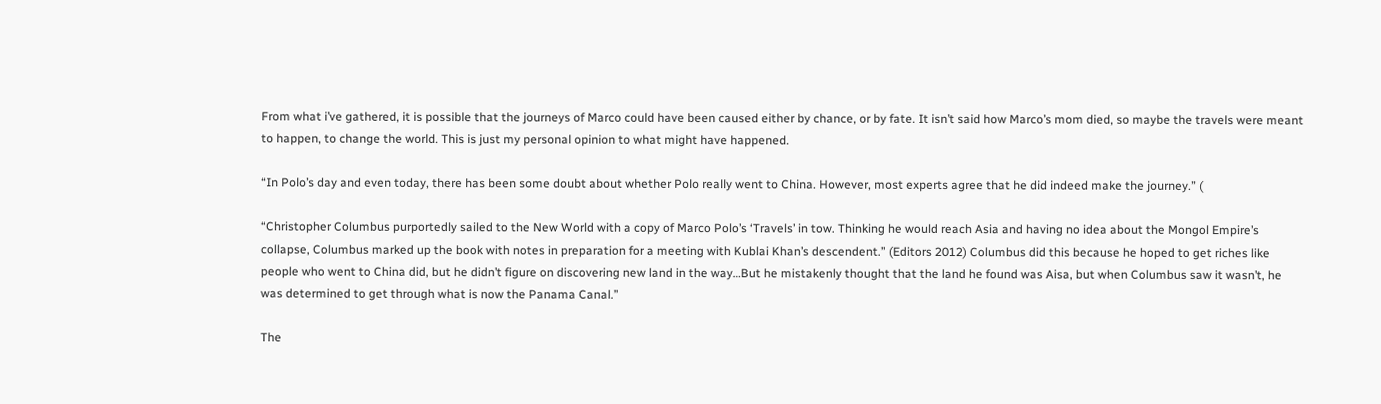From what i’ve gathered, it is possible that the journeys of Marco could have been caused either by chance, or by fate. It isn’t said how Marco’s mom died, so maybe the travels were meant to happen, to change the world. This is just my personal opinion to what might have happened.

“In Polo’s day and even today, there has been some doubt about whether Polo really went to China. However, most experts agree that he did indeed make the journey.” (

“Christopher Columbus purportedly sailed to the New World with a copy of Marco Polo’s ‘Travels’ in tow. Thinking he would reach Asia and having no idea about the Mongol Empire’s collapse, Columbus marked up the book with notes in preparation for a meeting with Kublai Khan’s descendent.” (Editors 2012) Columbus did this because he hoped to get riches like people who went to China did, but he didn’t figure on discovering new land in the way…But he mistakenly thought that the land he found was Aisa, but when Columbus saw it wasn’t, he was determined to get through what is now the Panama Canal.”

The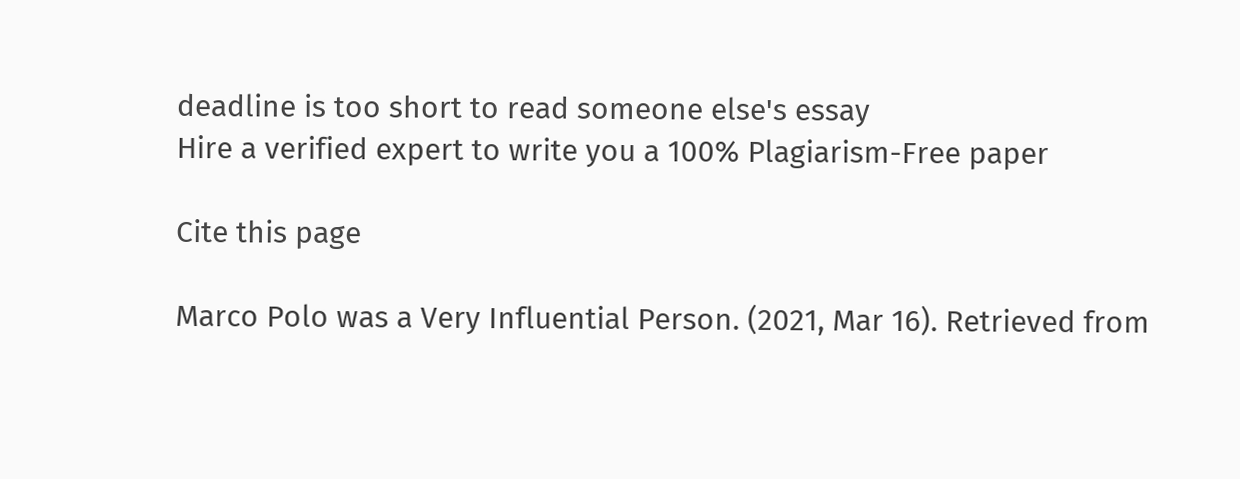deadline is too short to read someone else's essay
Hire a verified expert to write you a 100% Plagiarism-Free paper

Cite this page

Marco Polo was a Very Influential Person. (2021, Mar 16). Retrieved from